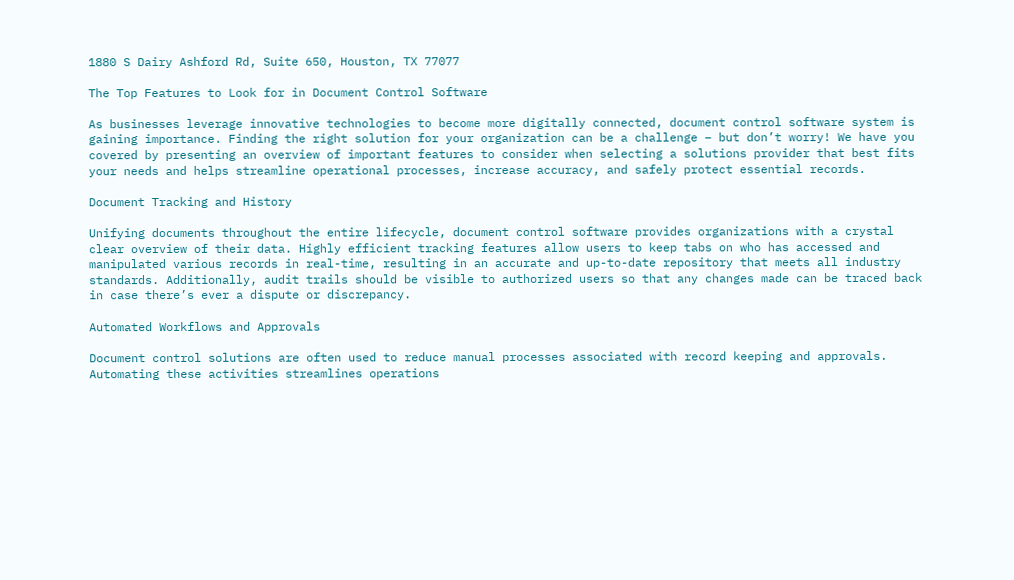1880 S Dairy Ashford Rd, Suite 650, Houston, TX 77077

The Top Features to Look for in Document Control Software

As businesses leverage innovative technologies to become more digitally connected, document control software system is gaining importance. Finding the right solution for your organization can be a challenge – but don’t worry! We have you covered by presenting an overview of important features to consider when selecting a solutions provider that best fits your needs and helps streamline operational processes, increase accuracy, and safely protect essential records.

Document Tracking and History

Unifying documents throughout the entire lifecycle, document control software provides organizations with a crystal clear overview of their data. Highly efficient tracking features allow users to keep tabs on who has accessed and manipulated various records in real-time, resulting in an accurate and up-to-date repository that meets all industry standards. Additionally, audit trails should be visible to authorized users so that any changes made can be traced back in case there’s ever a dispute or discrepancy.

Automated Workflows and Approvals

Document control solutions are often used to reduce manual processes associated with record keeping and approvals. Automating these activities streamlines operations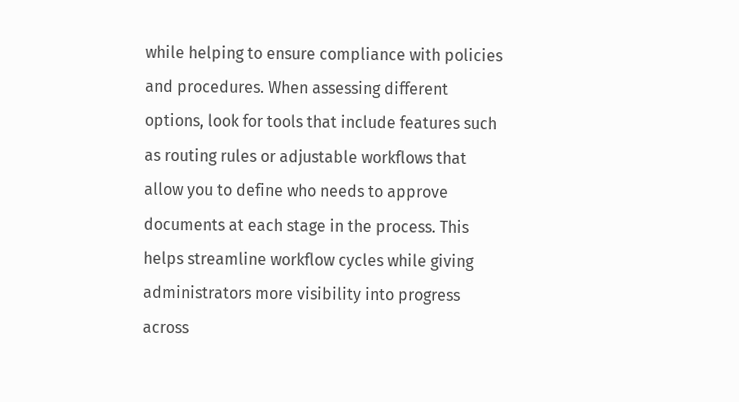while helping to ensure compliance with policies and procedures. When assessing different options, look for tools that include features such as routing rules or adjustable workflows that allow you to define who needs to approve documents at each stage in the process. This helps streamline workflow cycles while giving administrators more visibility into progress across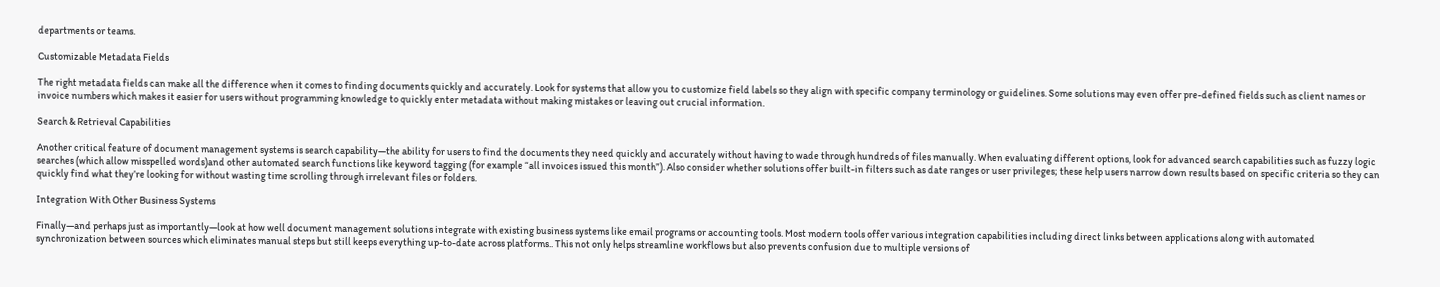departments or teams.

Customizable Metadata Fields

The right metadata fields can make all the difference when it comes to finding documents quickly and accurately. Look for systems that allow you to customize field labels so they align with specific company terminology or guidelines. Some solutions may even offer pre-defined fields such as client names or invoice numbers which makes it easier for users without programming knowledge to quickly enter metadata without making mistakes or leaving out crucial information.

Search & Retrieval Capabilities

Another critical feature of document management systems is search capability—the ability for users to find the documents they need quickly and accurately without having to wade through hundreds of files manually. When evaluating different options, look for advanced search capabilities such as fuzzy logic searches (which allow misspelled words)and other automated search functions like keyword tagging (for example “all invoices issued this month”). Also consider whether solutions offer built-in filters such as date ranges or user privileges; these help users narrow down results based on specific criteria so they can quickly find what they’re looking for without wasting time scrolling through irrelevant files or folders.

Integration With Other Business Systems

Finally—and perhaps just as importantly—look at how well document management solutions integrate with existing business systems like email programs or accounting tools. Most modern tools offer various integration capabilities including direct links between applications along with automated synchronization between sources which eliminates manual steps but still keeps everything up-to-date across platforms.. This not only helps streamline workflows but also prevents confusion due to multiple versions of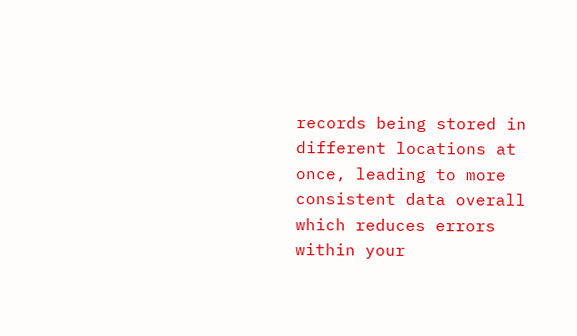records being stored in different locations at once, leading to more consistent data overall which reduces errors within your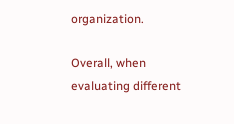organization.

Overall, when evaluating different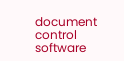document control software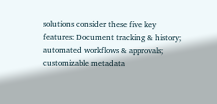solutions consider these five key features: Document tracking & history; automated workflows & approvals; customizable metadata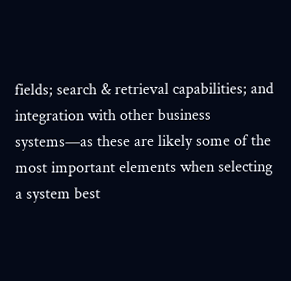fields; search & retrieval capabilities; and integration with other business systems—as these are likely some of the most important elements when selecting a system best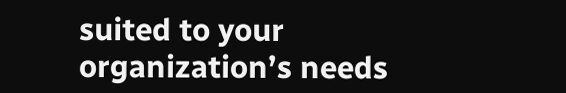suited to your organization’s needs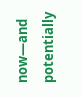now—and potentially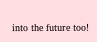into the future too!